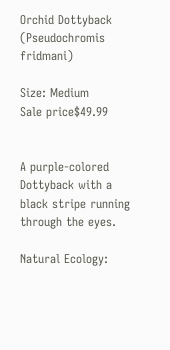Orchid Dottyback (Pseudochromis fridmani)

Size: Medium
Sale price$49.99


A purple-colored Dottyback with a black stripe running through the eyes.

Natural Ecology: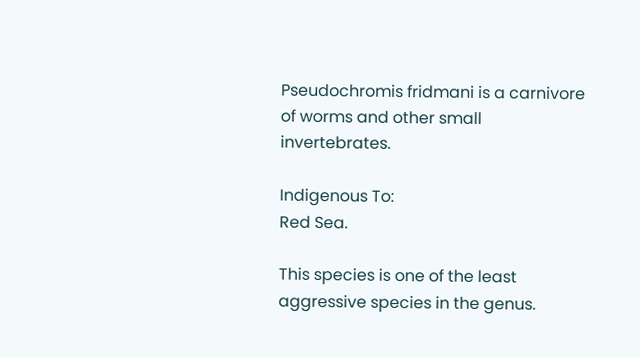Pseudochromis fridmani is a carnivore of worms and other small invertebrates.

Indigenous To:
Red Sea.

This species is one of the least aggressive species in the genus.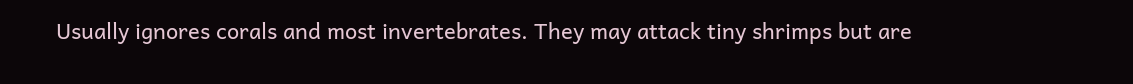Usually ignores corals and most invertebrates. They may attack tiny shrimps but are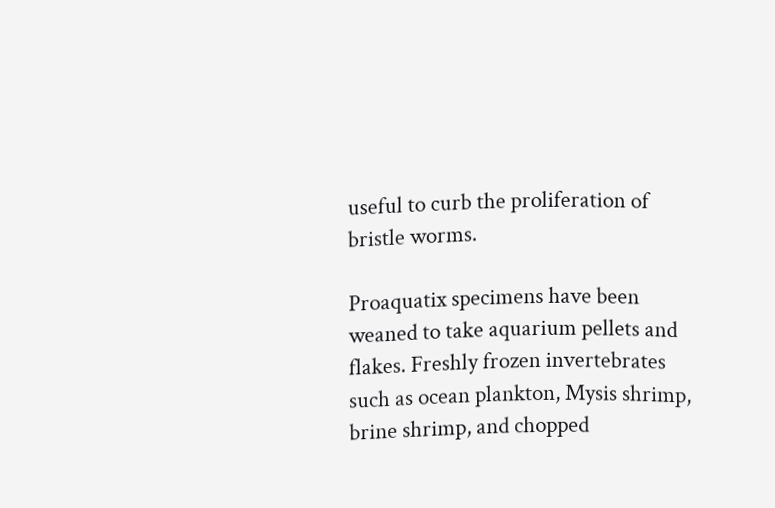useful to curb the proliferation of bristle worms.

Proaquatix specimens have been weaned to take aquarium pellets and flakes. Freshly frozen invertebrates such as ocean plankton, Mysis shrimp, brine shrimp, and chopped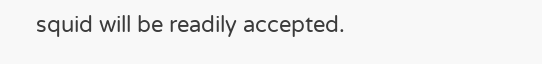squid will be readily accepted.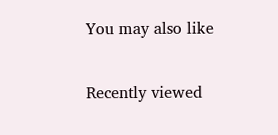You may also like

Recently viewed